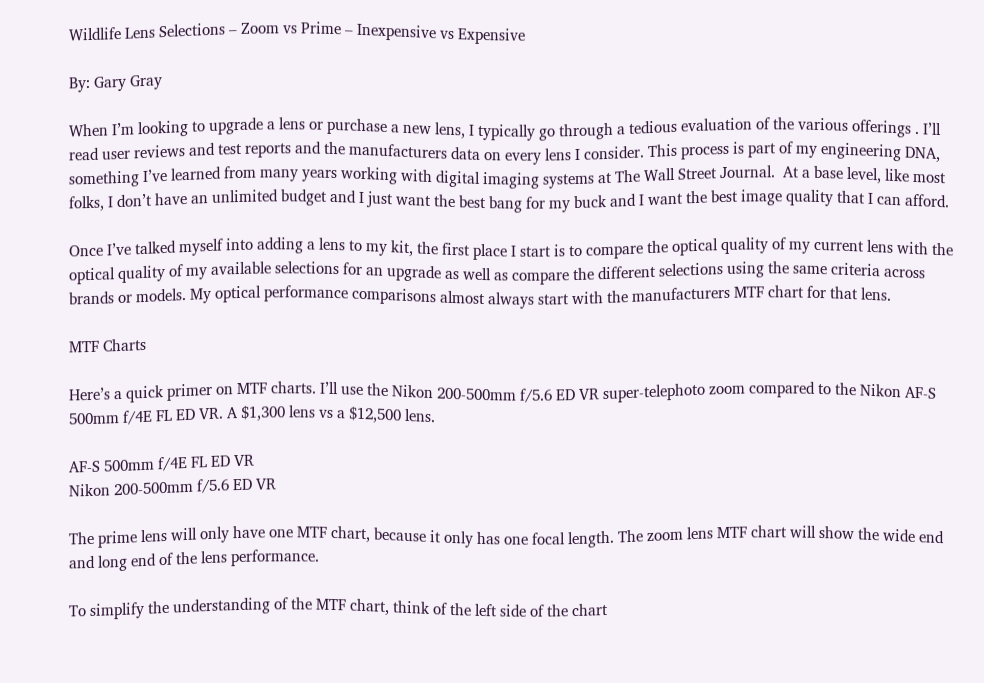Wildlife Lens Selections – Zoom vs Prime – Inexpensive vs Expensive

By: Gary Gray

When I’m looking to upgrade a lens or purchase a new lens, I typically go through a tedious evaluation of the various offerings . I’ll read user reviews and test reports and the manufacturers data on every lens I consider. This process is part of my engineering DNA, something I’ve learned from many years working with digital imaging systems at The Wall Street Journal.  At a base level, like most folks, I don’t have an unlimited budget and I just want the best bang for my buck and I want the best image quality that I can afford.

Once I’ve talked myself into adding a lens to my kit, the first place I start is to compare the optical quality of my current lens with the optical quality of my available selections for an upgrade as well as compare the different selections using the same criteria across brands or models. My optical performance comparisons almost always start with the manufacturers MTF chart for that lens.

MTF Charts

Here’s a quick primer on MTF charts. I’ll use the Nikon 200-500mm f/5.6 ED VR super-telephoto zoom compared to the Nikon AF-S 500mm f/4E FL ED VR. A $1,300 lens vs a $12,500 lens.

AF-S 500mm f/4E FL ED VR
Nikon 200-500mm f/5.6 ED VR

The prime lens will only have one MTF chart, because it only has one focal length. The zoom lens MTF chart will show the wide end and long end of the lens performance.

To simplify the understanding of the MTF chart, think of the left side of the chart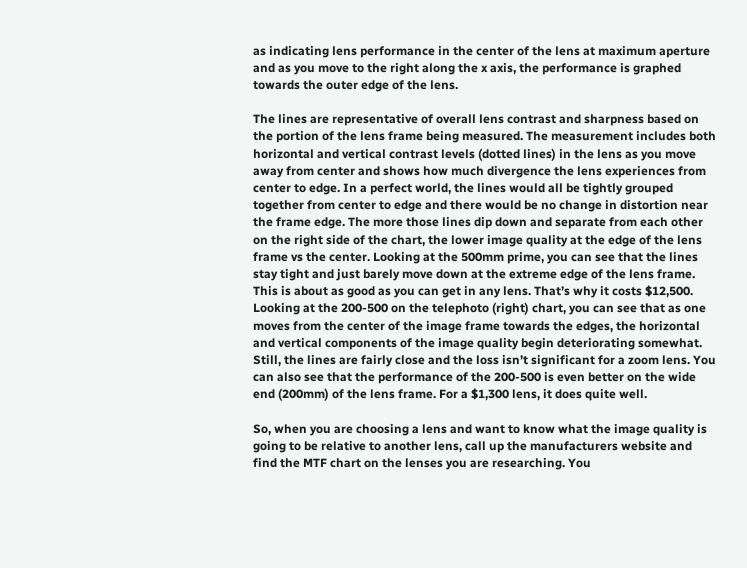as indicating lens performance in the center of the lens at maximum aperture and as you move to the right along the x axis, the performance is graphed towards the outer edge of the lens.

The lines are representative of overall lens contrast and sharpness based on the portion of the lens frame being measured. The measurement includes both horizontal and vertical contrast levels (dotted lines) in the lens as you move away from center and shows how much divergence the lens experiences from center to edge. In a perfect world, the lines would all be tightly grouped together from center to edge and there would be no change in distortion near the frame edge. The more those lines dip down and separate from each other on the right side of the chart, the lower image quality at the edge of the lens frame vs the center. Looking at the 500mm prime, you can see that the lines stay tight and just barely move down at the extreme edge of the lens frame. This is about as good as you can get in any lens. That’s why it costs $12,500. Looking at the 200-500 on the telephoto (right) chart, you can see that as one moves from the center of the image frame towards the edges, the horizontal and vertical components of the image quality begin deteriorating somewhat. Still, the lines are fairly close and the loss isn’t significant for a zoom lens. You can also see that the performance of the 200-500 is even better on the wide end (200mm) of the lens frame. For a $1,300 lens, it does quite well.

So, when you are choosing a lens and want to know what the image quality is going to be relative to another lens, call up the manufacturers website and find the MTF chart on the lenses you are researching. You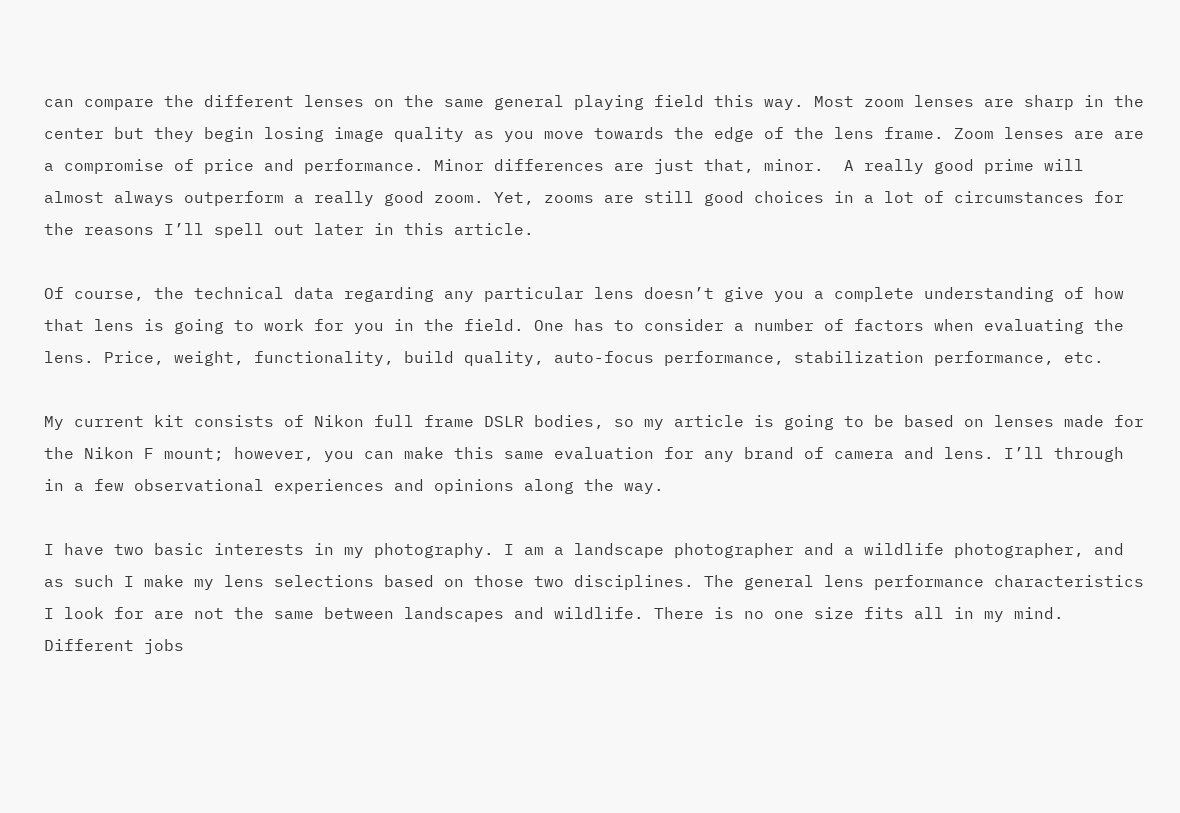can compare the different lenses on the same general playing field this way. Most zoom lenses are sharp in the center but they begin losing image quality as you move towards the edge of the lens frame. Zoom lenses are are a compromise of price and performance. Minor differences are just that, minor.  A really good prime will almost always outperform a really good zoom. Yet, zooms are still good choices in a lot of circumstances for the reasons I’ll spell out later in this article.

Of course, the technical data regarding any particular lens doesn’t give you a complete understanding of how that lens is going to work for you in the field. One has to consider a number of factors when evaluating the lens. Price, weight, functionality, build quality, auto-focus performance, stabilization performance, etc.

My current kit consists of Nikon full frame DSLR bodies, so my article is going to be based on lenses made for the Nikon F mount; however, you can make this same evaluation for any brand of camera and lens. I’ll through in a few observational experiences and opinions along the way.

I have two basic interests in my photography. I am a landscape photographer and a wildlife photographer, and as such I make my lens selections based on those two disciplines. The general lens performance characteristics I look for are not the same between landscapes and wildlife. There is no one size fits all in my mind. Different jobs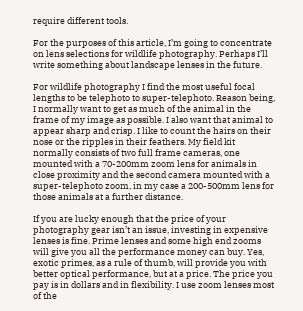require different tools.

For the purposes of this article, I’m going to concentrate on lens selections for wildlife photography. Perhaps I’ll write something about landscape lenses in the future.

For wildlife photography I find the most useful focal lengths to be telephoto to super-telephoto. Reason being, I normally want to get as much of the animal in the frame of my image as possible. I also want that animal to appear sharp and crisp. I like to count the hairs on their nose or the ripples in their feathers. My field kit normally consists of two full frame cameras, one mounted with a 70-200mm zoom lens for animals in close proximity and the second camera mounted with a super-telephoto zoom, in my case a 200-500mm lens for those animals at a further distance.

If you are lucky enough that the price of your photography gear isn’t an issue, investing in expensive lenses is fine. Prime lenses and some high end zooms will give you all the performance money can buy. Yes, exotic primes, as a rule of thumb, will provide you with better optical performance, but at a price. The price you pay is in dollars and in flexibility. I use zoom lenses most of the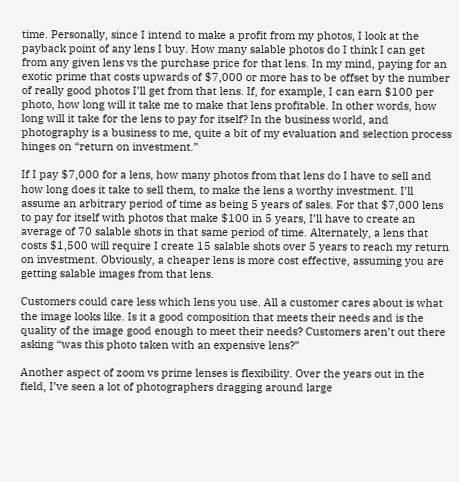time. Personally, since I intend to make a profit from my photos, I look at the payback point of any lens I buy. How many salable photos do I think I can get from any given lens vs the purchase price for that lens. In my mind, paying for an exotic prime that costs upwards of $7,000 or more has to be offset by the number of really good photos I’ll get from that lens. If, for example, I can earn $100 per photo, how long will it take me to make that lens profitable. In other words, how long will it take for the lens to pay for itself? In the business world, and photography is a business to me, quite a bit of my evaluation and selection process hinges on “return on investment.”

If I pay $7,000 for a lens, how many photos from that lens do I have to sell and how long does it take to sell them, to make the lens a worthy investment. I’ll assume an arbitrary period of time as being 5 years of sales. For that $7,000 lens to pay for itself with photos that make $100 in 5 years, I’ll have to create an average of 70 salable shots in that same period of time. Alternately, a lens that costs $1,500 will require I create 15 salable shots over 5 years to reach my return on investment. Obviously, a cheaper lens is more cost effective, assuming you are getting salable images from that lens.

Customers could care less which lens you use. All a customer cares about is what the image looks like. Is it a good composition that meets their needs and is the quality of the image good enough to meet their needs? Customers aren’t out there asking “was this photo taken with an expensive lens?”

Another aspect of zoom vs prime lenses is flexibility. Over the years out in the field, I’ve seen a lot of photographers dragging around large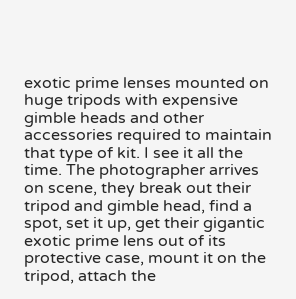exotic prime lenses mounted on huge tripods with expensive gimble heads and other accessories required to maintain that type of kit. I see it all the time. The photographer arrives on scene, they break out their tripod and gimble head, find a spot, set it up, get their gigantic exotic prime lens out of its protective case, mount it on the tripod, attach the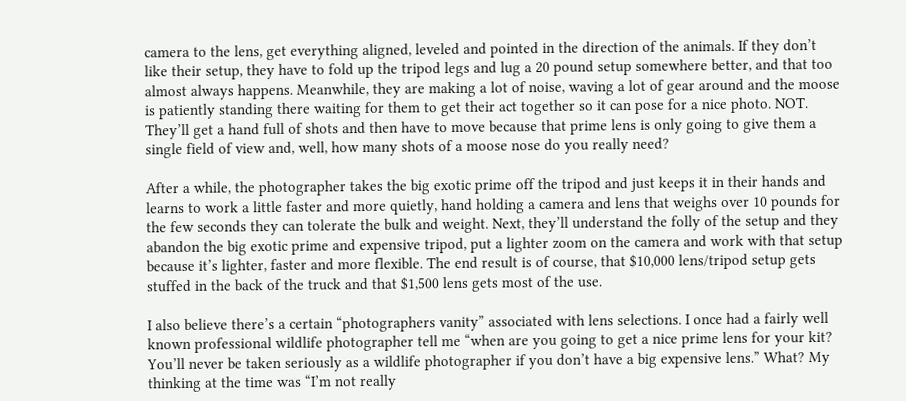camera to the lens, get everything aligned, leveled and pointed in the direction of the animals. If they don’t like their setup, they have to fold up the tripod legs and lug a 20 pound setup somewhere better, and that too almost always happens. Meanwhile, they are making a lot of noise, waving a lot of gear around and the moose is patiently standing there waiting for them to get their act together so it can pose for a nice photo. NOT. They’ll get a hand full of shots and then have to move because that prime lens is only going to give them a single field of view and, well, how many shots of a moose nose do you really need?

After a while, the photographer takes the big exotic prime off the tripod and just keeps it in their hands and learns to work a little faster and more quietly, hand holding a camera and lens that weighs over 10 pounds for the few seconds they can tolerate the bulk and weight. Next, they’ll understand the folly of the setup and they abandon the big exotic prime and expensive tripod, put a lighter zoom on the camera and work with that setup because it’s lighter, faster and more flexible. The end result is of course, that $10,000 lens/tripod setup gets stuffed in the back of the truck and that $1,500 lens gets most of the use.

I also believe there’s a certain “photographers vanity” associated with lens selections. I once had a fairly well known professional wildlife photographer tell me “when are you going to get a nice prime lens for your kit? You’ll never be taken seriously as a wildlife photographer if you don’t have a big expensive lens.” What? My thinking at the time was “I’m not really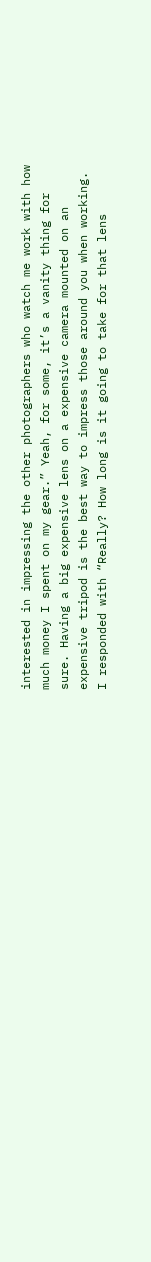interested in impressing the other photographers who watch me work with how much money I spent on my gear.” Yeah, for some, it’s a vanity thing for sure. Having a big expensive lens on a expensive camera mounted on an expensive tripod is the best way to impress those around you when working. I responded with “Really? How long is it going to take for that lens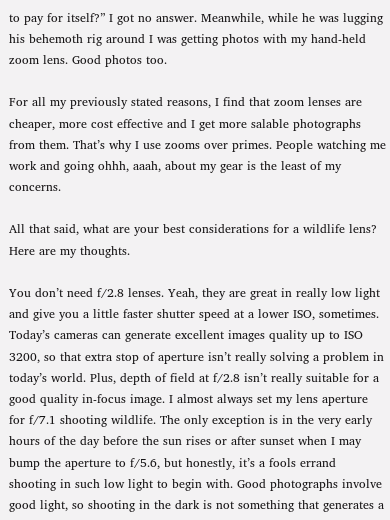to pay for itself?” I got no answer. Meanwhile, while he was lugging his behemoth rig around I was getting photos with my hand-held zoom lens. Good photos too.

For all my previously stated reasons, I find that zoom lenses are cheaper, more cost effective and I get more salable photographs from them. That’s why I use zooms over primes. People watching me work and going ohhh, aaah, about my gear is the least of my concerns.

All that said, what are your best considerations for a wildlife lens? Here are my thoughts.

You don’t need f/2.8 lenses. Yeah, they are great in really low light and give you a little faster shutter speed at a lower ISO, sometimes. Today’s cameras can generate excellent images quality up to ISO 3200, so that extra stop of aperture isn’t really solving a problem in today’s world. Plus, depth of field at f/2.8 isn’t really suitable for a good quality in-focus image. I almost always set my lens aperture for f/7.1 shooting wildlife. The only exception is in the very early hours of the day before the sun rises or after sunset when I may bump the aperture to f/5.6, but honestly, it’s a fools errand shooting in such low light to begin with. Good photographs involve good light, so shooting in the dark is not something that generates a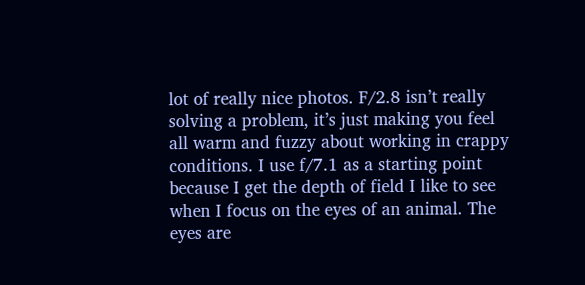lot of really nice photos. F/2.8 isn’t really solving a problem, it’s just making you feel all warm and fuzzy about working in crappy conditions. I use f/7.1 as a starting point because I get the depth of field I like to see when I focus on the eyes of an animal. The eyes are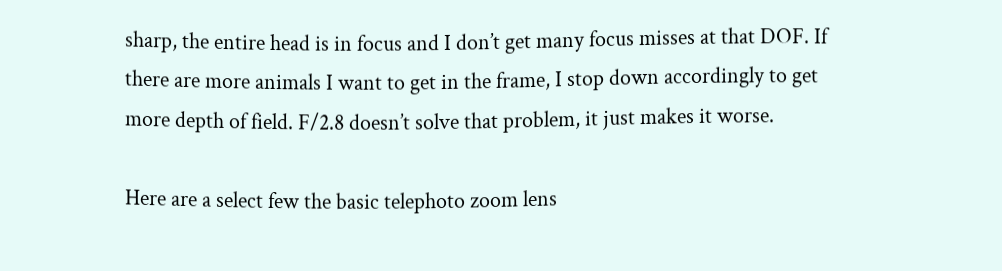sharp, the entire head is in focus and I don’t get many focus misses at that DOF. If there are more animals I want to get in the frame, I stop down accordingly to get more depth of field. F/2.8 doesn’t solve that problem, it just makes it worse.

Here are a select few the basic telephoto zoom lens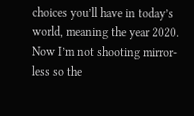choices you’ll have in today’s world, meaning the year 2020. Now I’m not shooting mirror-less so the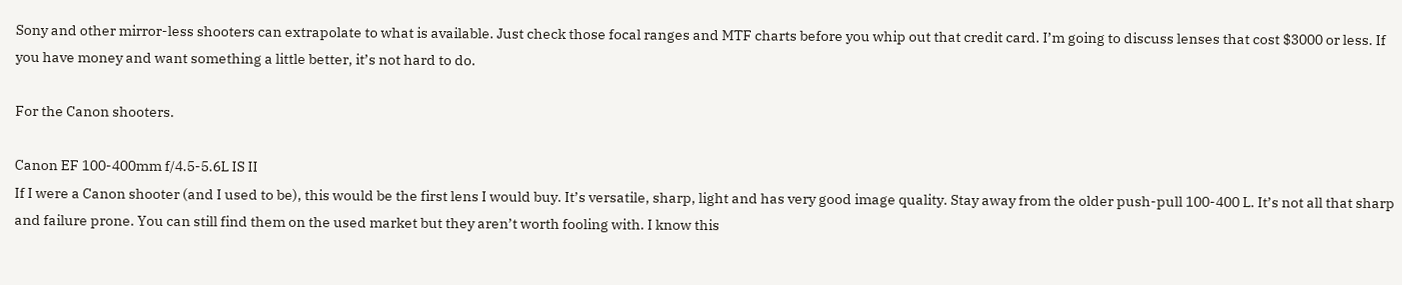Sony and other mirror-less shooters can extrapolate to what is available. Just check those focal ranges and MTF charts before you whip out that credit card. I’m going to discuss lenses that cost $3000 or less. If you have money and want something a little better, it’s not hard to do.

For the Canon shooters.

Canon EF 100-400mm f/4.5-5.6L IS II
If I were a Canon shooter (and I used to be), this would be the first lens I would buy. It’s versatile, sharp, light and has very good image quality. Stay away from the older push-pull 100-400 L. It’s not all that sharp and failure prone. You can still find them on the used market but they aren’t worth fooling with. I know this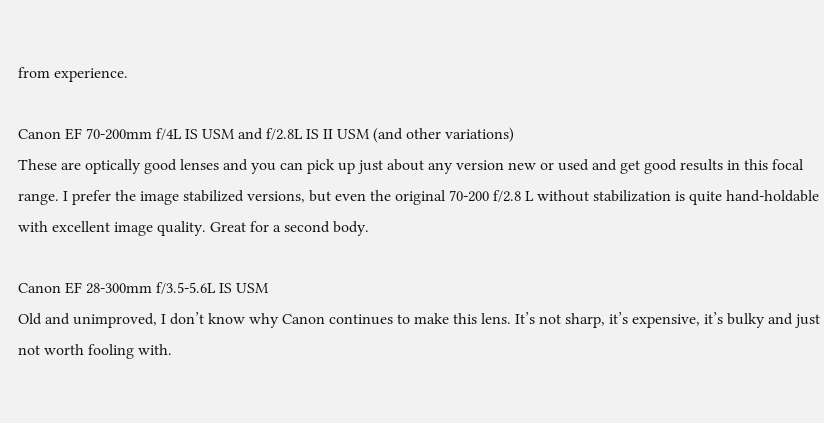from experience.

Canon EF 70-200mm f/4L IS USM and f/2.8L IS II USM (and other variations)
These are optically good lenses and you can pick up just about any version new or used and get good results in this focal range. I prefer the image stabilized versions, but even the original 70-200 f/2.8 L without stabilization is quite hand-holdable with excellent image quality. Great for a second body.

Canon EF 28-300mm f/3.5-5.6L IS USM
Old and unimproved, I don’t know why Canon continues to make this lens. It’s not sharp, it’s expensive, it’s bulky and just not worth fooling with.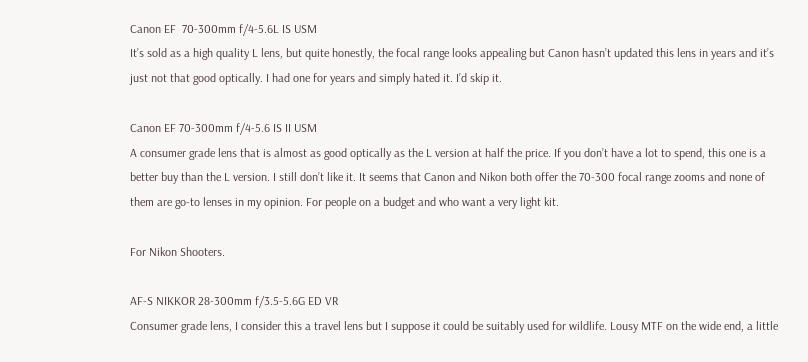Canon EF  70-300mm f/4-5.6L IS USM
It’s sold as a high quality L lens, but quite honestly, the focal range looks appealing but Canon hasn’t updated this lens in years and it’s just not that good optically. I had one for years and simply hated it. I’d skip it.

Canon EF 70-300mm f/4-5.6 IS II USM
A consumer grade lens that is almost as good optically as the L version at half the price. If you don’t have a lot to spend, this one is a better buy than the L version. I still don’t like it. It seems that Canon and Nikon both offer the 70-300 focal range zooms and none of them are go-to lenses in my opinion. For people on a budget and who want a very light kit.

For Nikon Shooters.

AF-S NIKKOR 28-300mm f/3.5-5.6G ED VR
Consumer grade lens, I consider this a travel lens but I suppose it could be suitably used for wildlife. Lousy MTF on the wide end, a little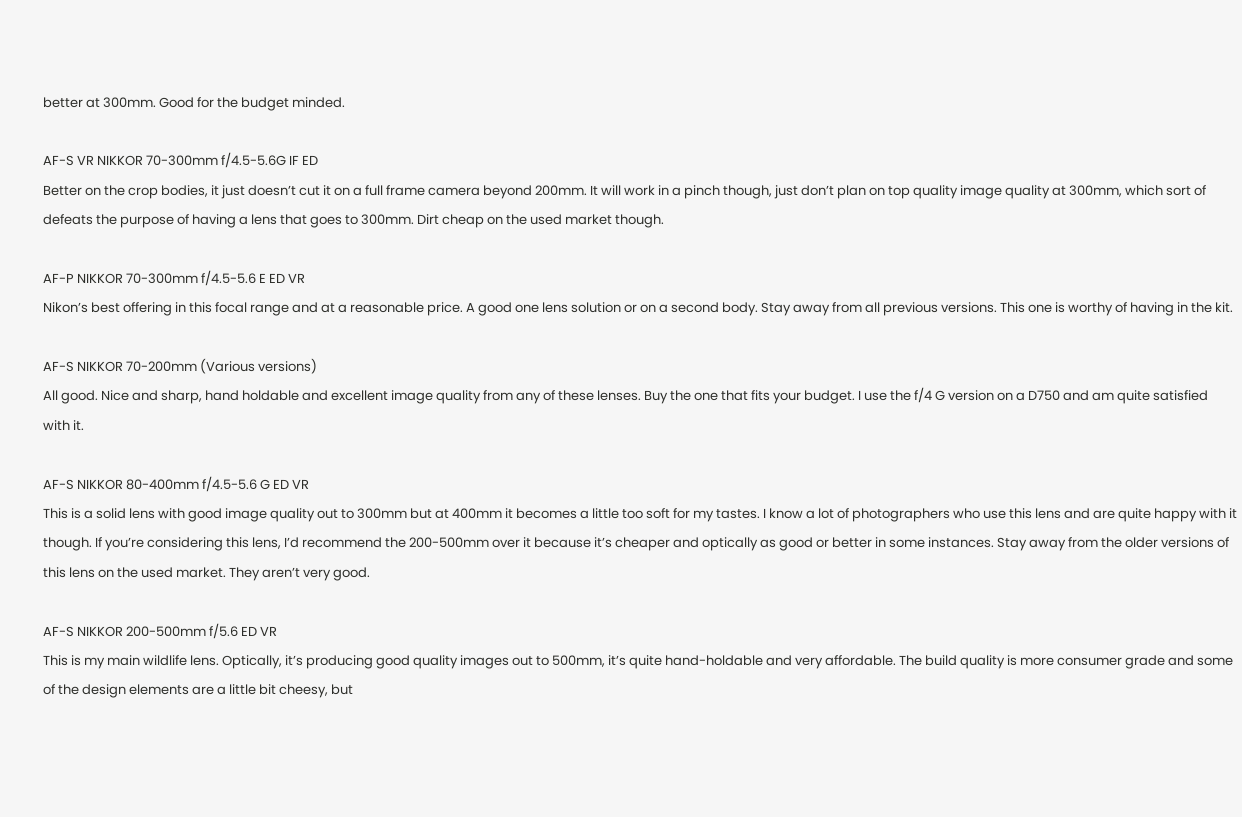better at 300mm. Good for the budget minded.

AF-S VR NIKKOR 70-300mm f/4.5-5.6G IF ED
Better on the crop bodies, it just doesn’t cut it on a full frame camera beyond 200mm. It will work in a pinch though, just don’t plan on top quality image quality at 300mm, which sort of defeats the purpose of having a lens that goes to 300mm. Dirt cheap on the used market though.

AF-P NIKKOR 70-300mm f/4.5-5.6 E ED VR
Nikon’s best offering in this focal range and at a reasonable price. A good one lens solution or on a second body. Stay away from all previous versions. This one is worthy of having in the kit.

AF-S NIKKOR 70-200mm (Various versions)
All good. Nice and sharp, hand holdable and excellent image quality from any of these lenses. Buy the one that fits your budget. I use the f/4 G version on a D750 and am quite satisfied with it.

AF-S NIKKOR 80-400mm f/4.5-5.6 G ED VR
This is a solid lens with good image quality out to 300mm but at 400mm it becomes a little too soft for my tastes. I know a lot of photographers who use this lens and are quite happy with it though. If you’re considering this lens, I’d recommend the 200-500mm over it because it’s cheaper and optically as good or better in some instances. Stay away from the older versions of this lens on the used market. They aren’t very good.

AF-S NIKKOR 200-500mm f/5.6 ED VR
This is my main wildlife lens. Optically, it’s producing good quality images out to 500mm, it’s quite hand-holdable and very affordable. The build quality is more consumer grade and some of the design elements are a little bit cheesy, but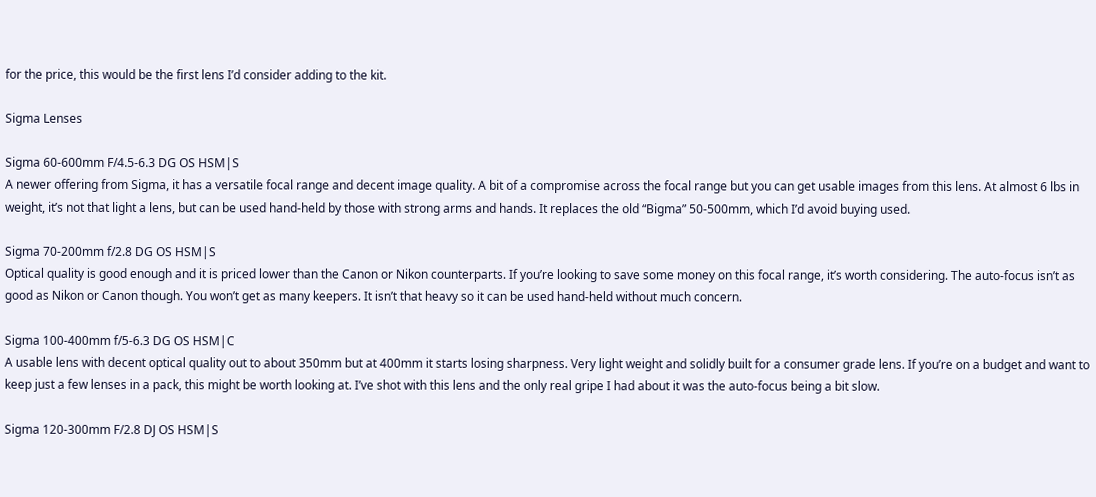for the price, this would be the first lens I’d consider adding to the kit.

Sigma Lenses

Sigma 60-600mm F/4.5-6.3 DG OS HSM|S
A newer offering from Sigma, it has a versatile focal range and decent image quality. A bit of a compromise across the focal range but you can get usable images from this lens. At almost 6 lbs in weight, it’s not that light a lens, but can be used hand-held by those with strong arms and hands. It replaces the old “Bigma” 50-500mm, which I’d avoid buying used.

Sigma 70-200mm f/2.8 DG OS HSM|S
Optical quality is good enough and it is priced lower than the Canon or Nikon counterparts. If you’re looking to save some money on this focal range, it’s worth considering. The auto-focus isn’t as good as Nikon or Canon though. You won’t get as many keepers. It isn’t that heavy so it can be used hand-held without much concern.

Sigma 100-400mm f/5-6.3 DG OS HSM|C
A usable lens with decent optical quality out to about 350mm but at 400mm it starts losing sharpness. Very light weight and solidly built for a consumer grade lens. If you’re on a budget and want to keep just a few lenses in a pack, this might be worth looking at. I’ve shot with this lens and the only real gripe I had about it was the auto-focus being a bit slow.

Sigma 120-300mm F/2.8 DJ OS HSM|S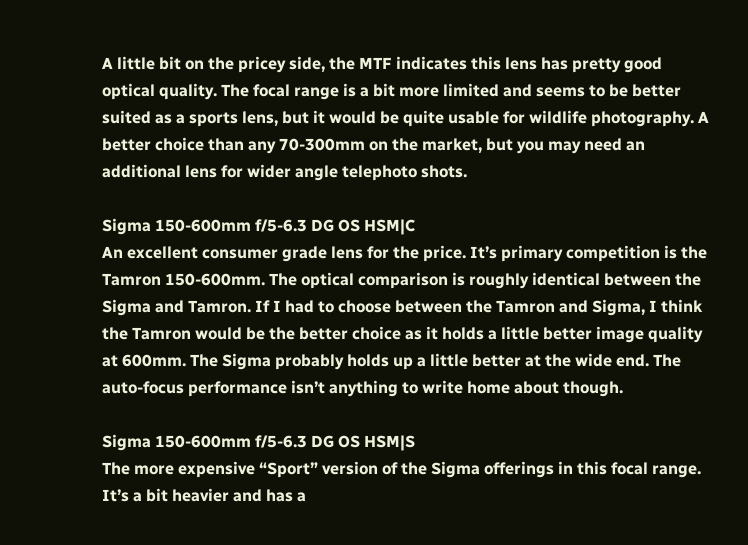A little bit on the pricey side, the MTF indicates this lens has pretty good optical quality. The focal range is a bit more limited and seems to be better suited as a sports lens, but it would be quite usable for wildlife photography. A better choice than any 70-300mm on the market, but you may need an additional lens for wider angle telephoto shots.

Sigma 150-600mm f/5-6.3 DG OS HSM|C
An excellent consumer grade lens for the price. It’s primary competition is the Tamron 150-600mm. The optical comparison is roughly identical between the Sigma and Tamron. If I had to choose between the Tamron and Sigma, I think the Tamron would be the better choice as it holds a little better image quality at 600mm. The Sigma probably holds up a little better at the wide end. The auto-focus performance isn’t anything to write home about though.

Sigma 150-600mm f/5-6.3 DG OS HSM|S
The more expensive “Sport” version of the Sigma offerings in this focal range. It’s a bit heavier and has a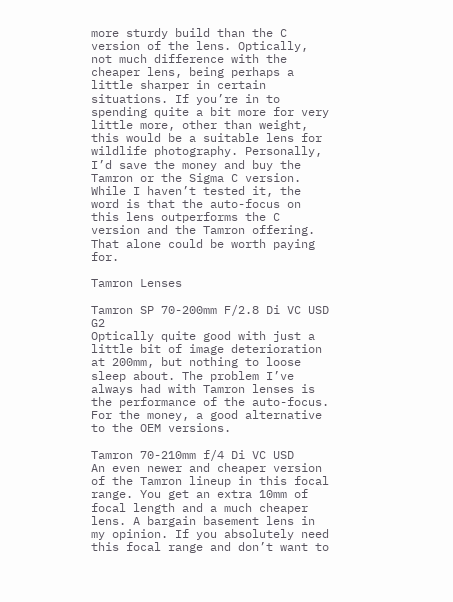more sturdy build than the C version of the lens. Optically, not much difference with the cheaper lens, being perhaps a little sharper in certain situations. If you’re in to spending quite a bit more for very little more, other than weight, this would be a suitable lens for wildlife photography. Personally, I’d save the money and buy the Tamron or the Sigma C version. While I haven’t tested it, the word is that the auto-focus on this lens outperforms the C version and the Tamron offering. That alone could be worth paying for.

Tamron Lenses

Tamron SP 70-200mm F/2.8 Di VC USD G2
Optically quite good with just a little bit of image deterioration at 200mm, but nothing to loose sleep about. The problem I’ve always had with Tamron lenses is the performance of the auto-focus. For the money, a good alternative to the OEM versions.

Tamron 70-210mm f/4 Di VC USD
An even newer and cheaper version of the Tamron lineup in this focal range. You get an extra 10mm of focal length and a much cheaper lens. A bargain basement lens in my opinion. If you absolutely need this focal range and don’t want to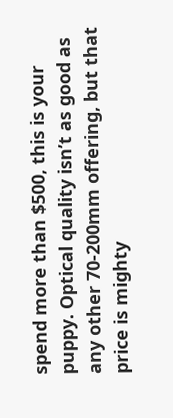spend more than $500, this is your puppy. Optical quality isn’t as good as any other 70-200mm offering, but that price is mighty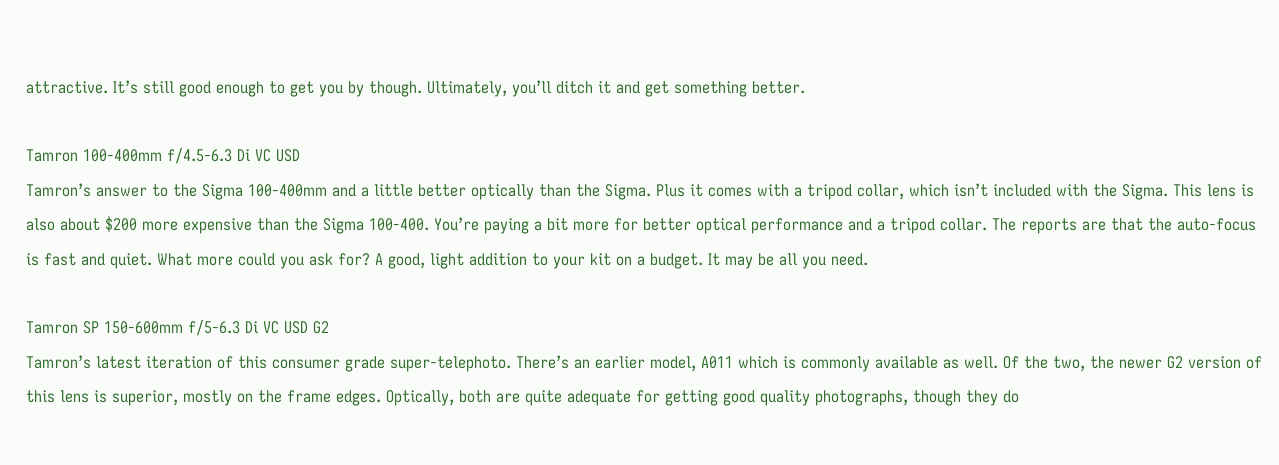attractive. It’s still good enough to get you by though. Ultimately, you’ll ditch it and get something better.

Tamron 100-400mm f/4.5-6.3 Di VC USD
Tamron’s answer to the Sigma 100-400mm and a little better optically than the Sigma. Plus it comes with a tripod collar, which isn’t included with the Sigma. This lens is also about $200 more expensive than the Sigma 100-400. You’re paying a bit more for better optical performance and a tripod collar. The reports are that the auto-focus is fast and quiet. What more could you ask for? A good, light addition to your kit on a budget. It may be all you need.

Tamron SP 150-600mm f/5-6.3 Di VC USD G2
Tamron’s latest iteration of this consumer grade super-telephoto. There’s an earlier model, A011 which is commonly available as well. Of the two, the newer G2 version of this lens is superior, mostly on the frame edges. Optically, both are quite adequate for getting good quality photographs, though they do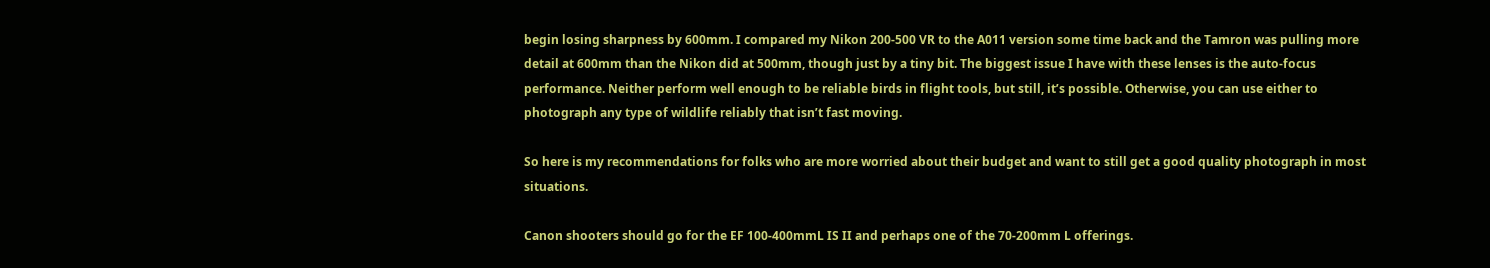begin losing sharpness by 600mm. I compared my Nikon 200-500 VR to the A011 version some time back and the Tamron was pulling more detail at 600mm than the Nikon did at 500mm, though just by a tiny bit. The biggest issue I have with these lenses is the auto-focus performance. Neither perform well enough to be reliable birds in flight tools, but still, it’s possible. Otherwise, you can use either to photograph any type of wildlife reliably that isn’t fast moving.

So here is my recommendations for folks who are more worried about their budget and want to still get a good quality photograph in most situations.

Canon shooters should go for the EF 100-400mmL IS II and perhaps one of the 70-200mm L offerings.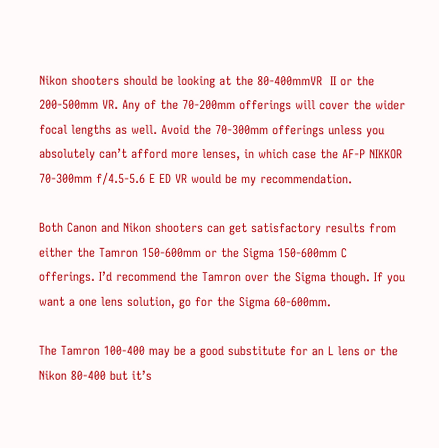Nikon shooters should be looking at the 80-400mmVR  II or the 200-500mm VR. Any of the 70-200mm offerings will cover the wider focal lengths as well. Avoid the 70-300mm offerings unless you absolutely can’t afford more lenses, in which case the AF-P NIKKOR 70-300mm f/4.5-5.6 E ED VR would be my recommendation.

Both Canon and Nikon shooters can get satisfactory results from either the Tamron 150-600mm or the Sigma 150-600mm C offerings. I’d recommend the Tamron over the Sigma though. If you want a one lens solution, go for the Sigma 60-600mm.

The Tamron 100-400 may be a good substitute for an L lens or the Nikon 80-400 but it’s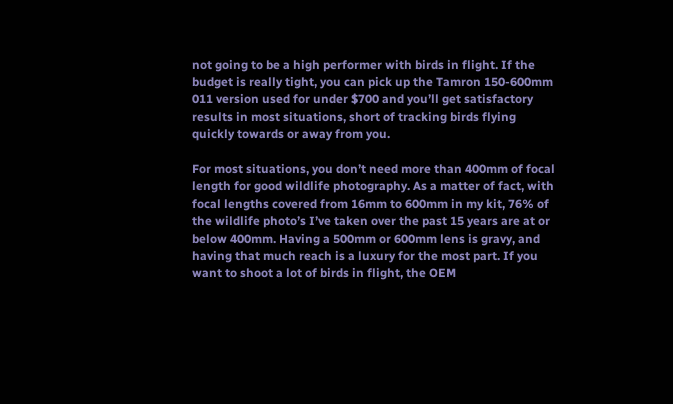not going to be a high performer with birds in flight. If the budget is really tight, you can pick up the Tamron 150-600mm 011 version used for under $700 and you’ll get satisfactory results in most situations, short of tracking birds flying quickly towards or away from you.

For most situations, you don’t need more than 400mm of focal length for good wildlife photography. As a matter of fact, with focal lengths covered from 16mm to 600mm in my kit, 76% of the wildlife photo’s I’ve taken over the past 15 years are at or below 400mm. Having a 500mm or 600mm lens is gravy, and having that much reach is a luxury for the most part. If you want to shoot a lot of birds in flight, the OEM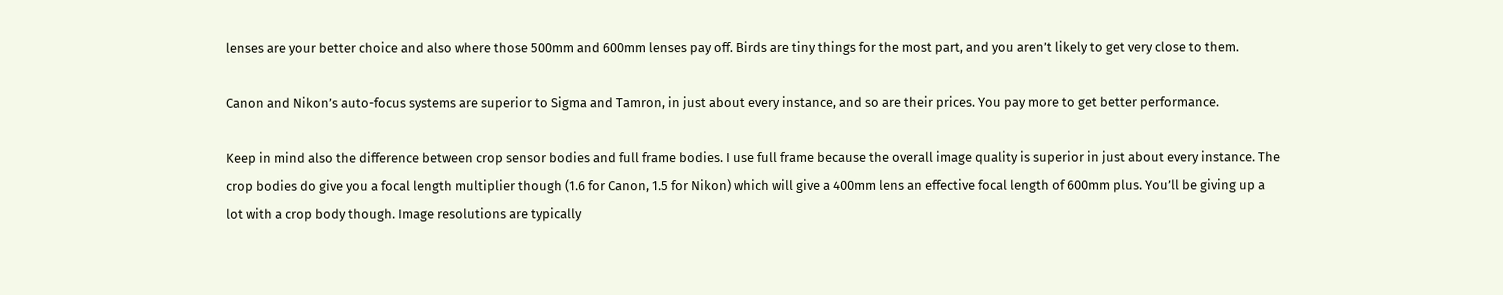lenses are your better choice and also where those 500mm and 600mm lenses pay off. Birds are tiny things for the most part, and you aren’t likely to get very close to them.

Canon and Nikon’s auto-focus systems are superior to Sigma and Tamron, in just about every instance, and so are their prices. You pay more to get better performance.

Keep in mind also the difference between crop sensor bodies and full frame bodies. I use full frame because the overall image quality is superior in just about every instance. The crop bodies do give you a focal length multiplier though (1.6 for Canon, 1.5 for Nikon) which will give a 400mm lens an effective focal length of 600mm plus. You’ll be giving up a lot with a crop body though. Image resolutions are typically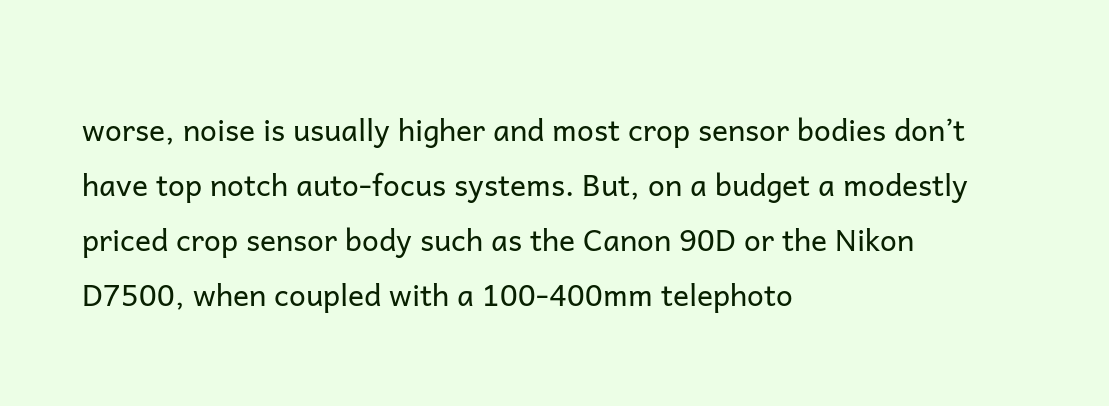worse, noise is usually higher and most crop sensor bodies don’t have top notch auto-focus systems. But, on a budget a modestly priced crop sensor body such as the Canon 90D or the Nikon D7500, when coupled with a 100-400mm telephoto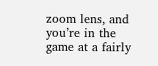zoom lens, and you’re in the game at a fairly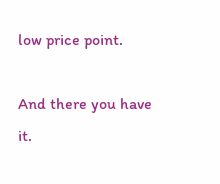low price point.

And there you have it.